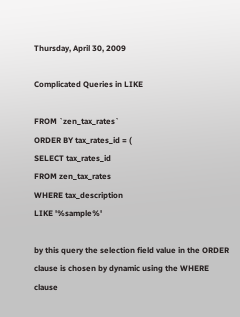Thursday, April 30, 2009

Complicated Queries in LIKE

FROM `zen_tax_rates`
ORDER BY tax_rates_id = (
SELECT tax_rates_id
FROM zen_tax_rates
WHERE tax_description
LIKE '%sample%'

by this query the selection field value in the ORDER clause is chosen by dynamic using the WHERE clause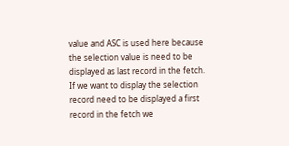value and ASC is used here because the selection value is need to be displayed as last record in the fetch. If we want to display the selection record need to be displayed a first record in the fetch we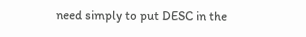need simply to put DESC in the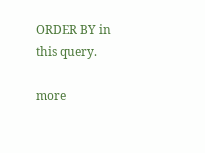ORDER BY in this query.

more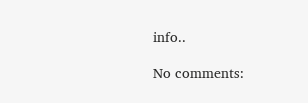info..

No comments: